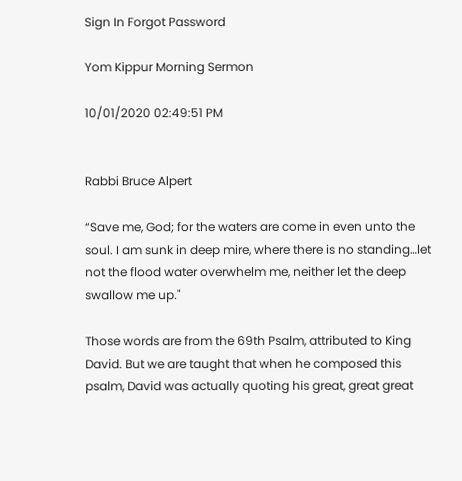Sign In Forgot Password

Yom Kippur Morning Sermon

10/01/2020 02:49:51 PM


Rabbi Bruce Alpert

“Save me, God; for the waters are come in even unto the soul. I am sunk in deep mire, where there is no standing…let not the flood water overwhelm me, neither let the deep swallow me up."

Those words are from the 69th Psalm, attributed to King David. But we are taught that when he composed this psalm, David was actually quoting his great, great great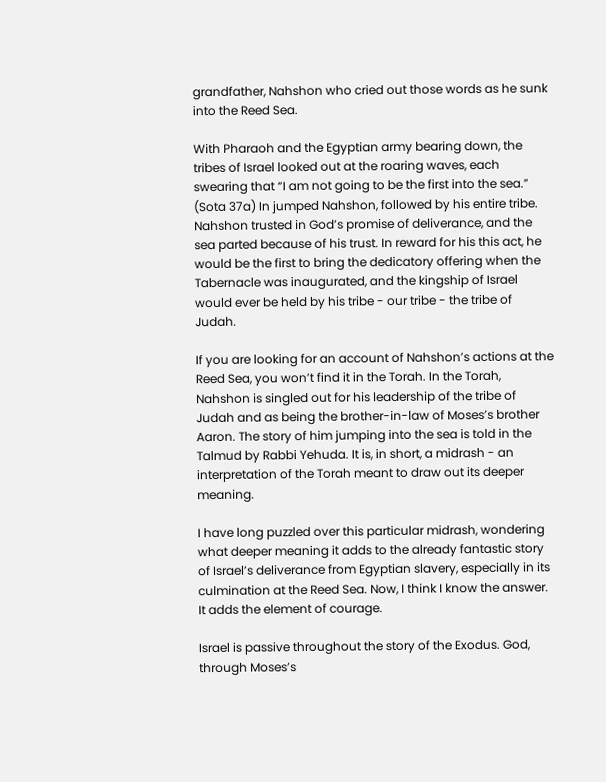grandfather, Nahshon who cried out those words as he sunk into the Reed Sea.

With Pharaoh and the Egyptian army bearing down, the tribes of Israel looked out at the roaring waves, each swearing that “I am not going to be the first into the sea.” (Sota 37a) In jumped Nahshon, followed by his entire tribe. Nahshon trusted in God’s promise of deliverance, and the sea parted because of his trust. In reward for his this act, he would be the first to bring the dedicatory offering when the Tabernacle was inaugurated, and the kingship of Israel would ever be held by his tribe - our tribe - the tribe of Judah.

If you are looking for an account of Nahshon’s actions at the Reed Sea, you won’t find it in the Torah. In the Torah, Nahshon is singled out for his leadership of the tribe of Judah and as being the brother-in-law of Moses’s brother Aaron. The story of him jumping into the sea is told in the Talmud by Rabbi Yehuda. It is, in short, a midrash - an interpretation of the Torah meant to draw out its deeper meaning.

I have long puzzled over this particular midrash, wondering what deeper meaning it adds to the already fantastic story of Israel’s deliverance from Egyptian slavery, especially in its culmination at the Reed Sea. Now, I think I know the answer. It adds the element of courage.

Israel is passive throughout the story of the Exodus. God, through Moses’s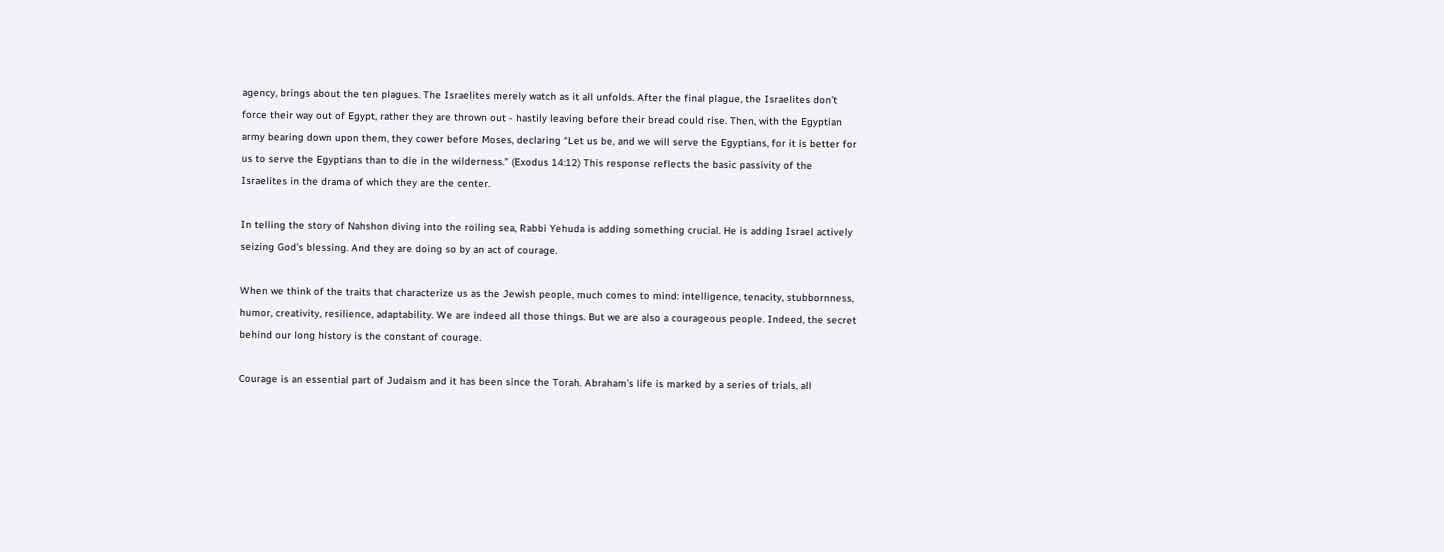agency, brings about the ten plagues. The Israelites merely watch as it all unfolds. After the final plague, the Israelites don’t force their way out of Egypt, rather they are thrown out - hastily leaving before their bread could rise. Then, with the Egyptian army bearing down upon them, they cower before Moses, declaring “Let us be, and we will serve the Egyptians, for it is better for us to serve the Egyptians than to die in the wilderness.” (Exodus 14:12) This response reflects the basic passivity of the Israelites in the drama of which they are the center.

In telling the story of Nahshon diving into the roiling sea, Rabbi Yehuda is adding something crucial. He is adding Israel actively seizing God’s blessing. And they are doing so by an act of courage.

When we think of the traits that characterize us as the Jewish people, much comes to mind: intelligence, tenacity, stubbornness, humor, creativity, resilience, adaptability. We are indeed all those things. But we are also a courageous people. Indeed, the secret behind our long history is the constant of courage.

Courage is an essential part of Judaism and it has been since the Torah. Abraham’s life is marked by a series of trials, all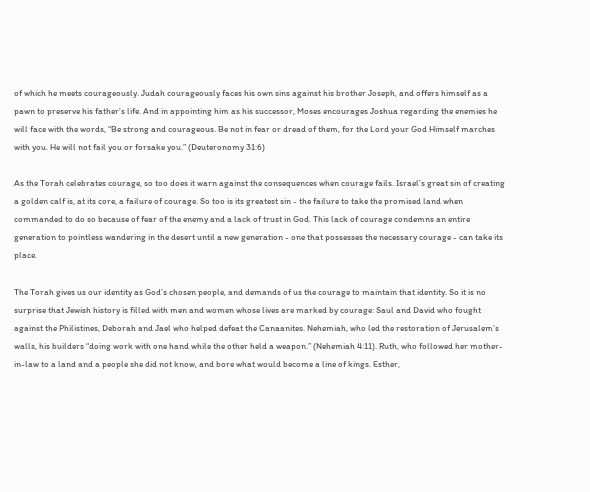of which he meets courageously. Judah courageously faces his own sins against his brother Joseph, and offers himself as a pawn to preserve his father’s life. And in appointing him as his successor, Moses encourages Joshua regarding the enemies he will face with the words, “Be strong and courageous. Be not in fear or dread of them, for the Lord your God Himself marches with you. He will not fail you or forsake you.” (Deuteronomy 31:6)

As the Torah celebrates courage, so too does it warn against the consequences when courage fails. Israel’s great sin of creating a golden calf is, at its core, a failure of courage. So too is its greatest sin - the failure to take the promised land when commanded to do so because of fear of the enemy and a lack of trust in God. This lack of courage condemns an entire generation to pointless wandering in the desert until a new generation - one that possesses the necessary courage - can take its place.

The Torah gives us our identity as God’s chosen people, and demands of us the courage to maintain that identity. So it is no surprise that Jewish history is filled with men and women whose lives are marked by courage: Saul and David who fought against the Philistines, Deborah and Jael who helped defeat the Canaanites. Nehemiah, who led the restoration of Jerusalem’s walls, his builders “doing work with one hand while the other held a weapon.” (Nehemiah 4:11). Ruth, who followed her mother-in-law to a land and a people she did not know, and bore what would become a line of kings. Esther,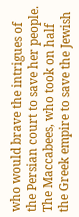who would brave the intrigues of the Persian court to save her people. The Maccabees, who took on half the Greek empire to save the Jewish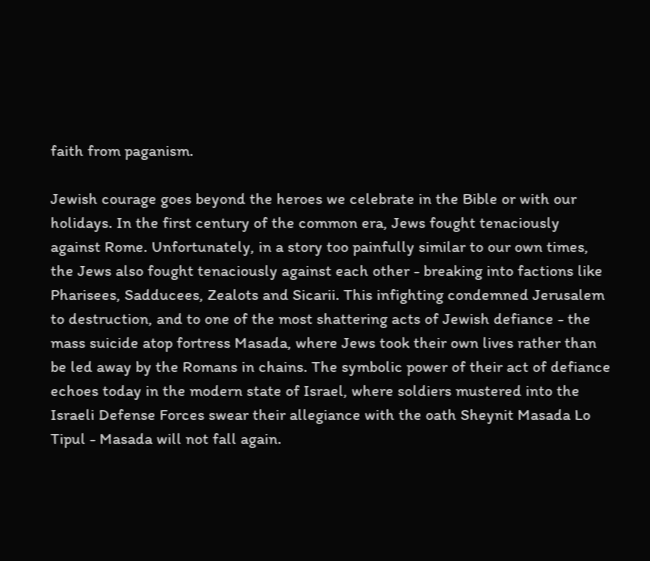faith from paganism.

Jewish courage goes beyond the heroes we celebrate in the Bible or with our holidays. In the first century of the common era, Jews fought tenaciously against Rome. Unfortunately, in a story too painfully similar to our own times, the Jews also fought tenaciously against each other - breaking into factions like Pharisees, Sadducees, Zealots and Sicarii. This infighting condemned Jerusalem to destruction, and to one of the most shattering acts of Jewish defiance - the mass suicide atop fortress Masada, where Jews took their own lives rather than be led away by the Romans in chains. The symbolic power of their act of defiance echoes today in the modern state of Israel, where soldiers mustered into the Israeli Defense Forces swear their allegiance with the oath Sheynit Masada Lo Tipul - Masada will not fall again.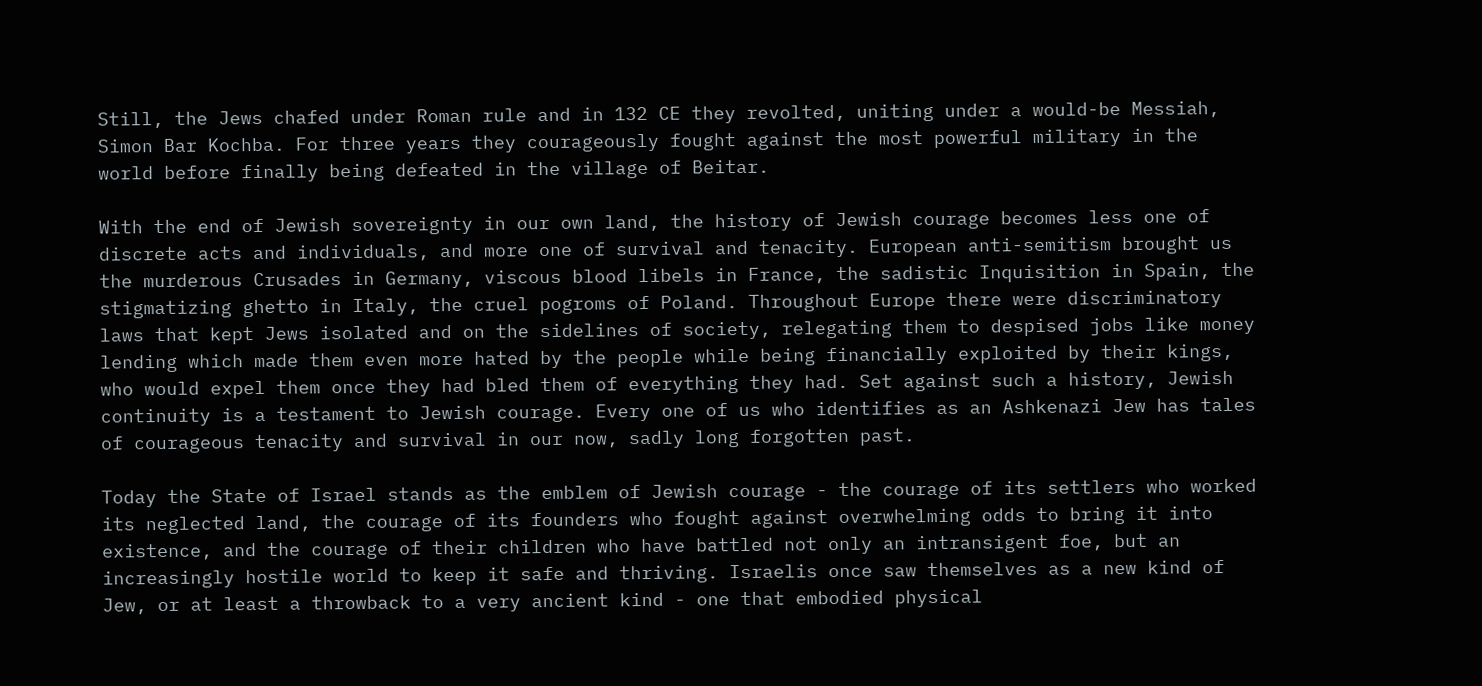Still, the Jews chafed under Roman rule and in 132 CE they revolted, uniting under a would-be Messiah, Simon Bar Kochba. For three years they courageously fought against the most powerful military in the world before finally being defeated in the village of Beitar.

With the end of Jewish sovereignty in our own land, the history of Jewish courage becomes less one of discrete acts and individuals, and more one of survival and tenacity. European anti-semitism brought us the murderous Crusades in Germany, viscous blood libels in France, the sadistic Inquisition in Spain, the stigmatizing ghetto in Italy, the cruel pogroms of Poland. Throughout Europe there were discriminatory laws that kept Jews isolated and on the sidelines of society, relegating them to despised jobs like money lending which made them even more hated by the people while being financially exploited by their kings, who would expel them once they had bled them of everything they had. Set against such a history, Jewish continuity is a testament to Jewish courage. Every one of us who identifies as an Ashkenazi Jew has tales of courageous tenacity and survival in our now, sadly long forgotten past.

Today the State of Israel stands as the emblem of Jewish courage - the courage of its settlers who worked its neglected land, the courage of its founders who fought against overwhelming odds to bring it into existence, and the courage of their children who have battled not only an intransigent foe, but an increasingly hostile world to keep it safe and thriving. Israelis once saw themselves as a new kind of Jew, or at least a throwback to a very ancient kind - one that embodied physical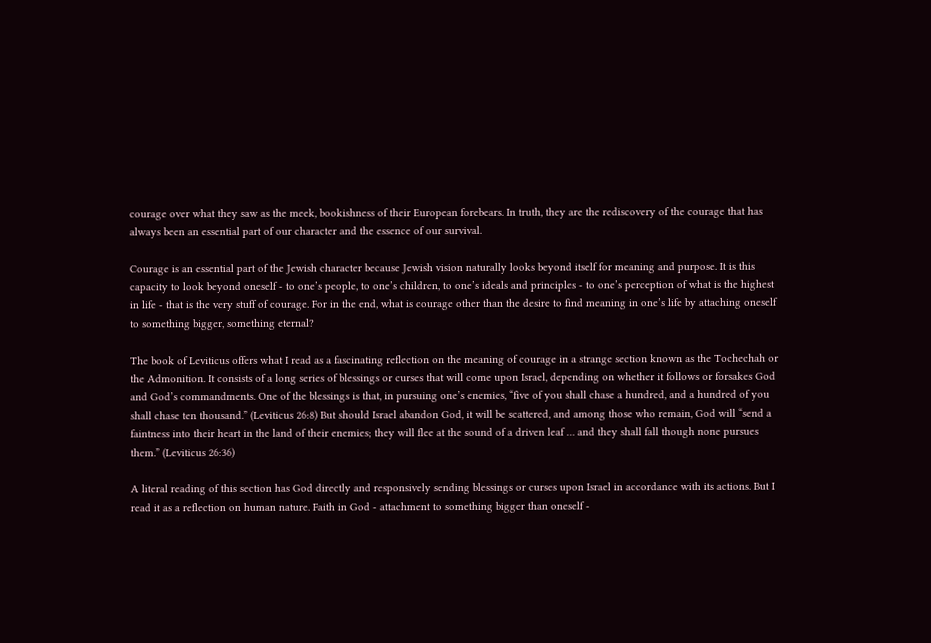courage over what they saw as the meek, bookishness of their European forebears. In truth, they are the rediscovery of the courage that has always been an essential part of our character and the essence of our survival.

Courage is an essential part of the Jewish character because Jewish vision naturally looks beyond itself for meaning and purpose. It is this capacity to look beyond oneself - to one’s people, to one’s children, to one’s ideals and principles - to one’s perception of what is the highest in life - that is the very stuff of courage. For in the end, what is courage other than the desire to find meaning in one’s life by attaching oneself to something bigger, something eternal?

The book of Leviticus offers what I read as a fascinating reflection on the meaning of courage in a strange section known as the Tochechah or the Admonition. It consists of a long series of blessings or curses that will come upon Israel, depending on whether it follows or forsakes God and God’s commandments. One of the blessings is that, in pursuing one’s enemies, “five of you shall chase a hundred, and a hundred of you shall chase ten thousand.” (Leviticus 26:8) But should Israel abandon God, it will be scattered, and among those who remain, God will “send a faintness into their heart in the land of their enemies; they will flee at the sound of a driven leaf … and they shall fall though none pursues them.” (Leviticus 26:36)

A literal reading of this section has God directly and responsively sending blessings or curses upon Israel in accordance with its actions. But I read it as a reflection on human nature. Faith in God - attachment to something bigger than oneself -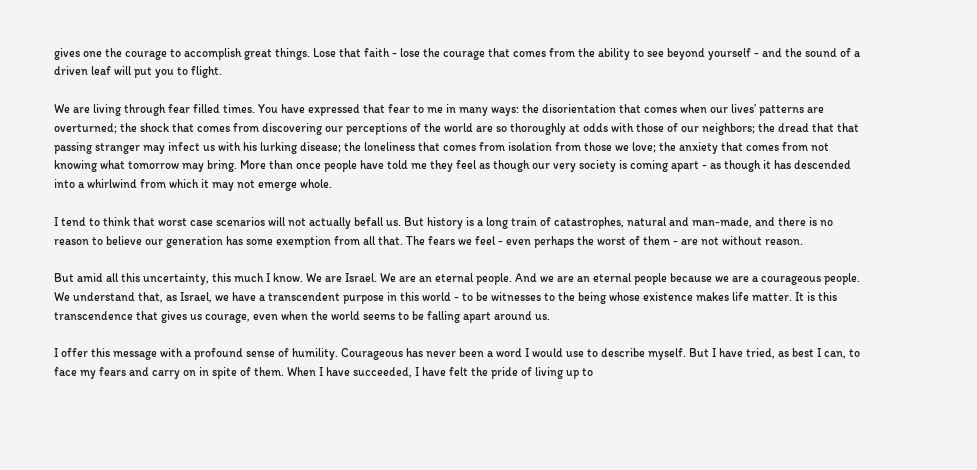gives one the courage to accomplish great things. Lose that faith - lose the courage that comes from the ability to see beyond yourself - and the sound of a driven leaf will put you to flight.

We are living through fear filled times. You have expressed that fear to me in many ways: the disorientation that comes when our lives’ patterns are overturned; the shock that comes from discovering our perceptions of the world are so thoroughly at odds with those of our neighbors; the dread that that passing stranger may infect us with his lurking disease; the loneliness that comes from isolation from those we love; the anxiety that comes from not knowing what tomorrow may bring. More than once people have told me they feel as though our very society is coming apart - as though it has descended into a whirlwind from which it may not emerge whole.

I tend to think that worst case scenarios will not actually befall us. But history is a long train of catastrophes, natural and man-made, and there is no reason to believe our generation has some exemption from all that. The fears we feel - even perhaps the worst of them - are not without reason.

But amid all this uncertainty, this much I know. We are Israel. We are an eternal people. And we are an eternal people because we are a courageous people. We understand that, as Israel, we have a transcendent purpose in this world - to be witnesses to the being whose existence makes life matter. It is this transcendence that gives us courage, even when the world seems to be falling apart around us.

I offer this message with a profound sense of humility. Courageous has never been a word I would use to describe myself. But I have tried, as best I can, to face my fears and carry on in spite of them. When I have succeeded, I have felt the pride of living up to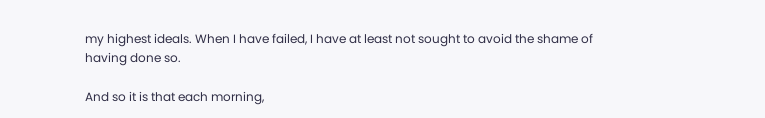my highest ideals. When I have failed, I have at least not sought to avoid the shame of having done so.

And so it is that each morning,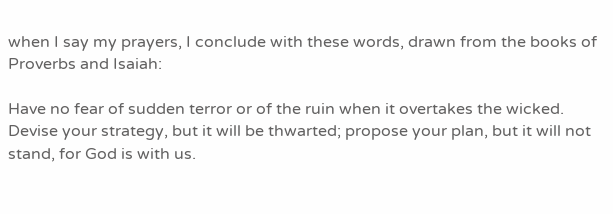when I say my prayers, I conclude with these words, drawn from the books of Proverbs and Isaiah:

Have no fear of sudden terror or of the ruin when it overtakes the wicked. Devise your strategy, but it will be thwarted; propose your plan, but it will not stand, for God is with us.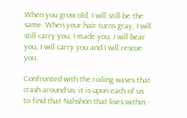When you grow old, I will still be the same. When your hair turns gray, I will still carry you. I made you, I will bear you, I will carry you and I will rescue you.

Confronted with the roiling waves that crash around us, it is upon each of us to find that Nahshon that lives within -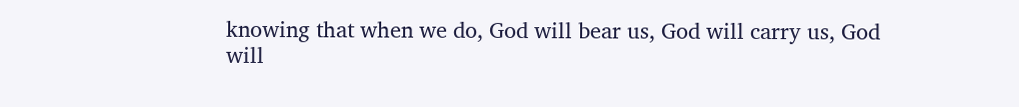knowing that when we do, God will bear us, God will carry us, God will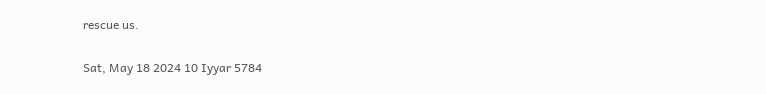rescue us.

Sat, May 18 2024 10 Iyyar 5784